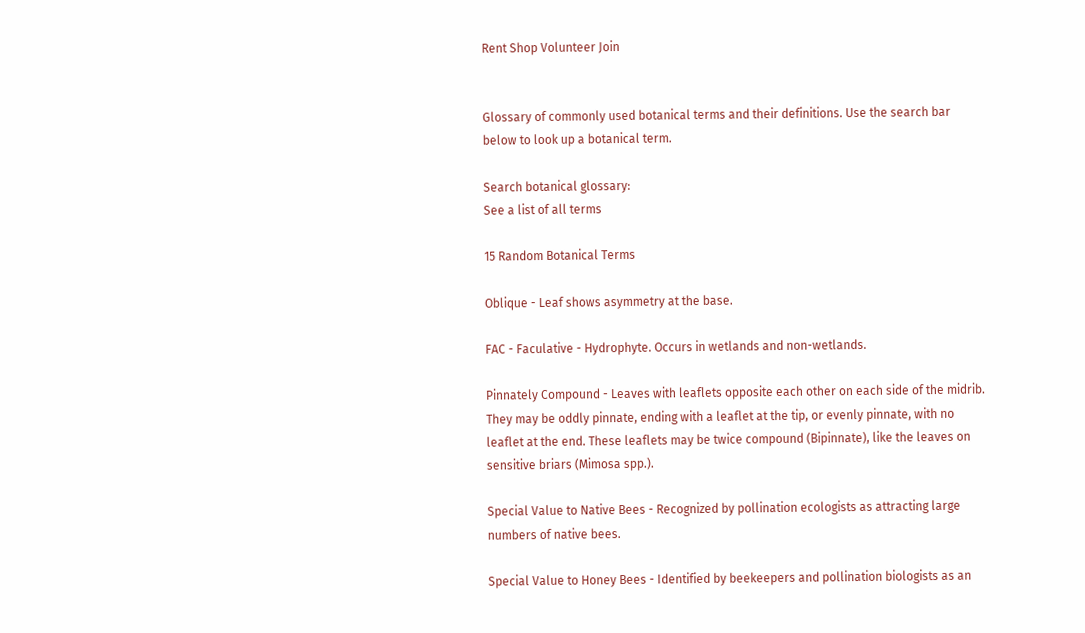Rent Shop Volunteer Join


Glossary of commonly used botanical terms and their definitions. Use the search bar below to look up a botanical term.

Search botanical glossary:
See a list of all terms

15 Random Botanical Terms

Oblique - Leaf shows asymmetry at the base.

FAC - Faculative - Hydrophyte. Occurs in wetlands and non-wetlands.

Pinnately Compound - Leaves with leaflets opposite each other on each side of the midrib. They may be oddly pinnate, ending with a leaflet at the tip, or evenly pinnate, with no leaflet at the end. These leaflets may be twice compound (Bipinnate), like the leaves on sensitive briars (Mimosa spp.).

Special Value to Native Bees - Recognized by pollination ecologists as attracting large numbers of native bees.

Special Value to Honey Bees - Identified by beekeepers and pollination biologists as an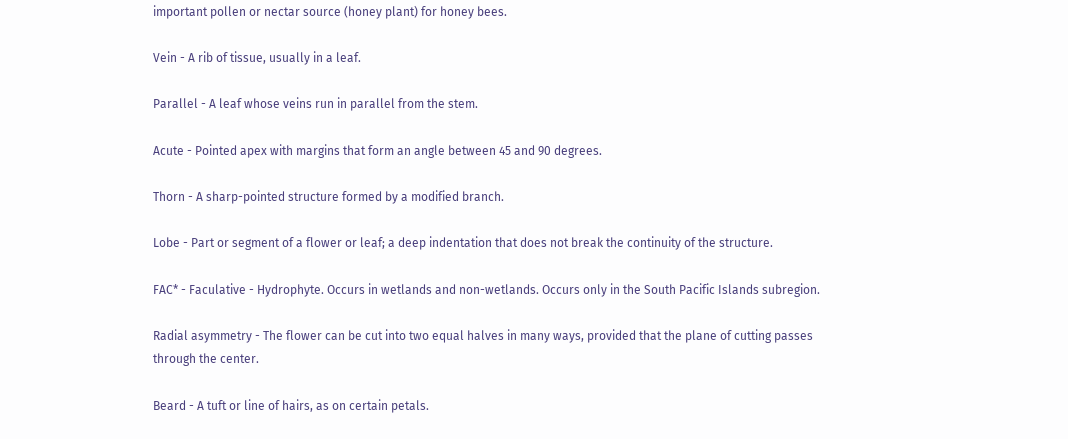important pollen or nectar source (honey plant) for honey bees.

Vein - A rib of tissue, usually in a leaf.

Parallel - A leaf whose veins run in parallel from the stem.

Acute - Pointed apex with margins that form an angle between 45 and 90 degrees.

Thorn - A sharp-pointed structure formed by a modified branch.

Lobe - Part or segment of a flower or leaf; a deep indentation that does not break the continuity of the structure.

FAC* - Faculative - Hydrophyte. Occurs in wetlands and non-wetlands. Occurs only in the South Pacific Islands subregion.

Radial asymmetry - The flower can be cut into two equal halves in many ways, provided that the plane of cutting passes through the center.

Beard - A tuft or line of hairs, as on certain petals.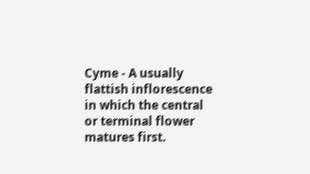Cyme - A usually flattish inflorescence in which the central or terminal flower matures first.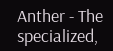Anther - The specialized,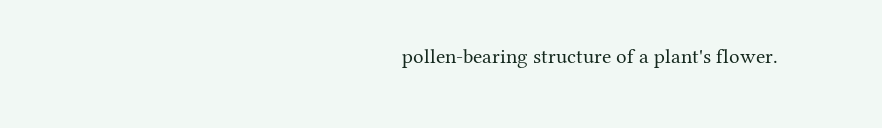pollen-bearing structure of a plant's flower.